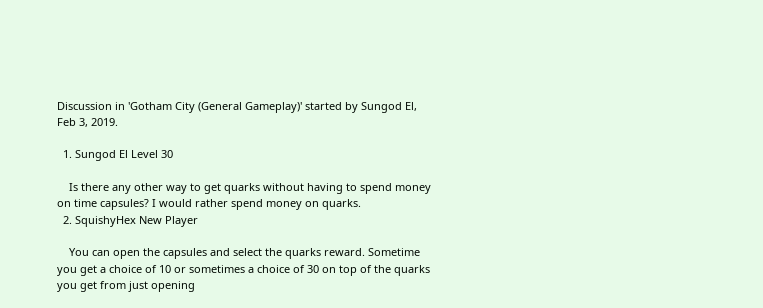Discussion in 'Gotham City (General Gameplay)' started by Sungod El, Feb 3, 2019.

  1. Sungod El Level 30

    Is there any other way to get quarks without having to spend money on time capsules? I would rather spend money on quarks.
  2. SquishyHex New Player

    You can open the capsules and select the quarks reward. Sometime you get a choice of 10 or sometimes a choice of 30 on top of the quarks you get from just opening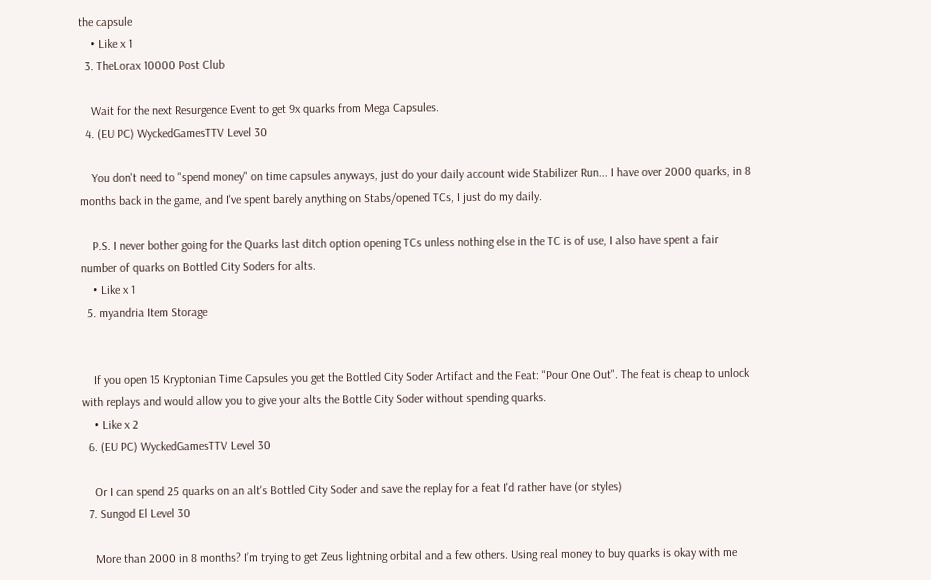the capsule
    • Like x 1
  3. TheLorax 10000 Post Club

    Wait for the next Resurgence Event to get 9x quarks from Mega Capsules.
  4. (EU PC) WyckedGamesTTV Level 30

    You don't need to "spend money" on time capsules anyways, just do your daily account wide Stabilizer Run... I have over 2000 quarks, in 8 months back in the game, and I've spent barely anything on Stabs/opened TCs, I just do my daily.

    P.S. I never bother going for the Quarks last ditch option opening TCs unless nothing else in the TC is of use, I also have spent a fair number of quarks on Bottled City Soders for alts.
    • Like x 1
  5. myandria Item Storage


    If you open 15 Kryptonian Time Capsules you get the Bottled City Soder Artifact and the Feat: "Pour One Out". The feat is cheap to unlock with replays and would allow you to give your alts the Bottle City Soder without spending quarks.
    • Like x 2
  6. (EU PC) WyckedGamesTTV Level 30

    Or I can spend 25 quarks on an alt's Bottled City Soder and save the replay for a feat I'd rather have (or styles)
  7. Sungod El Level 30

    More than 2000 in 8 months? I’m trying to get Zeus lightning orbital and a few others. Using real money to buy quarks is okay with me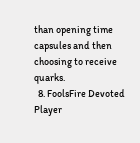than opening time capsules and then choosing to receive quarks.
  8. FoolsFire Devoted Player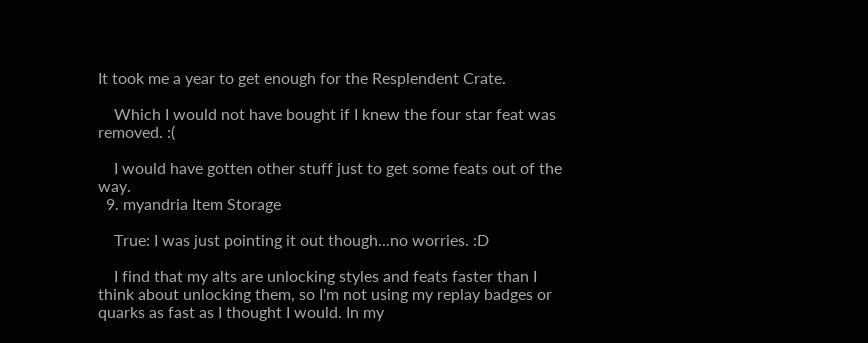It took me a year to get enough for the Resplendent Crate.

    Which I would not have bought if I knew the four star feat was removed. :(

    I would have gotten other stuff just to get some feats out of the way.
  9. myandria Item Storage

    True: I was just pointing it out though...no worries. :D

    I find that my alts are unlocking styles and feats faster than I think about unlocking them, so I'm not using my replay badges or quarks as fast as I thought I would. In my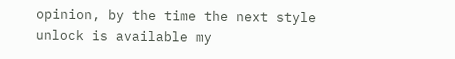opinion, by the time the next style unlock is available my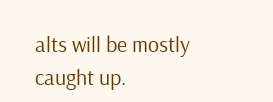alts will be mostly caught up.